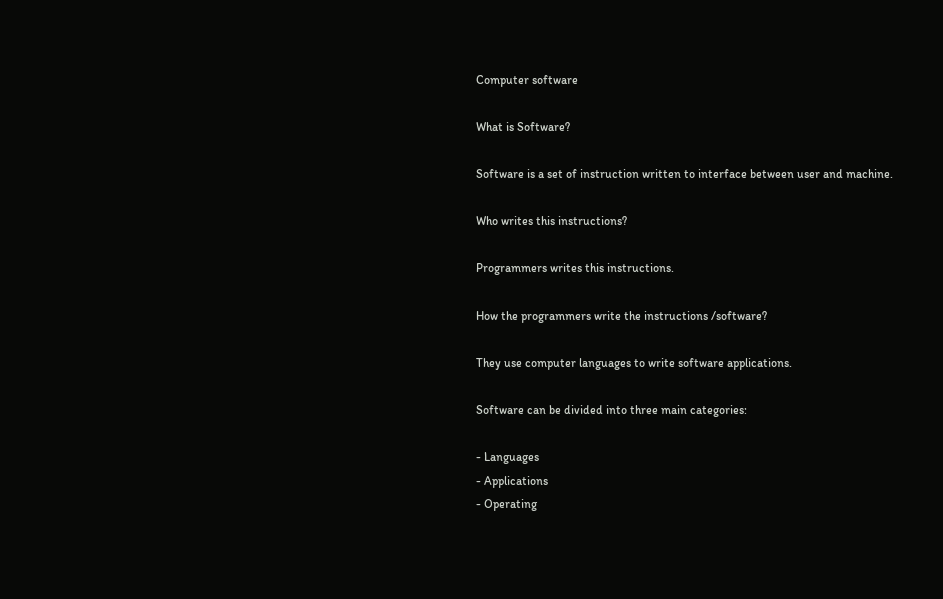Computer software

What is Software?

Software is a set of instruction written to interface between user and machine.

Who writes this instructions?

Programmers writes this instructions.

How the programmers write the instructions /software?

They use computer languages to write software applications.

Software can be divided into three main categories:

- Languages
- Applications
- Operating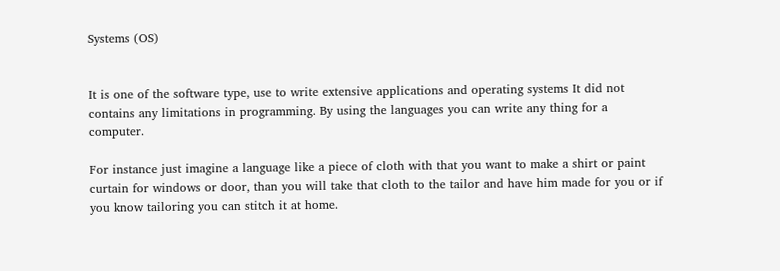Systems (OS)


It is one of the software type, use to write extensive applications and operating systems It did not contains any limitations in programming. By using the languages you can write any thing for a computer.

For instance just imagine a language like a piece of cloth with that you want to make a shirt or paint curtain for windows or door, than you will take that cloth to the tailor and have him made for you or if you know tailoring you can stitch it at home.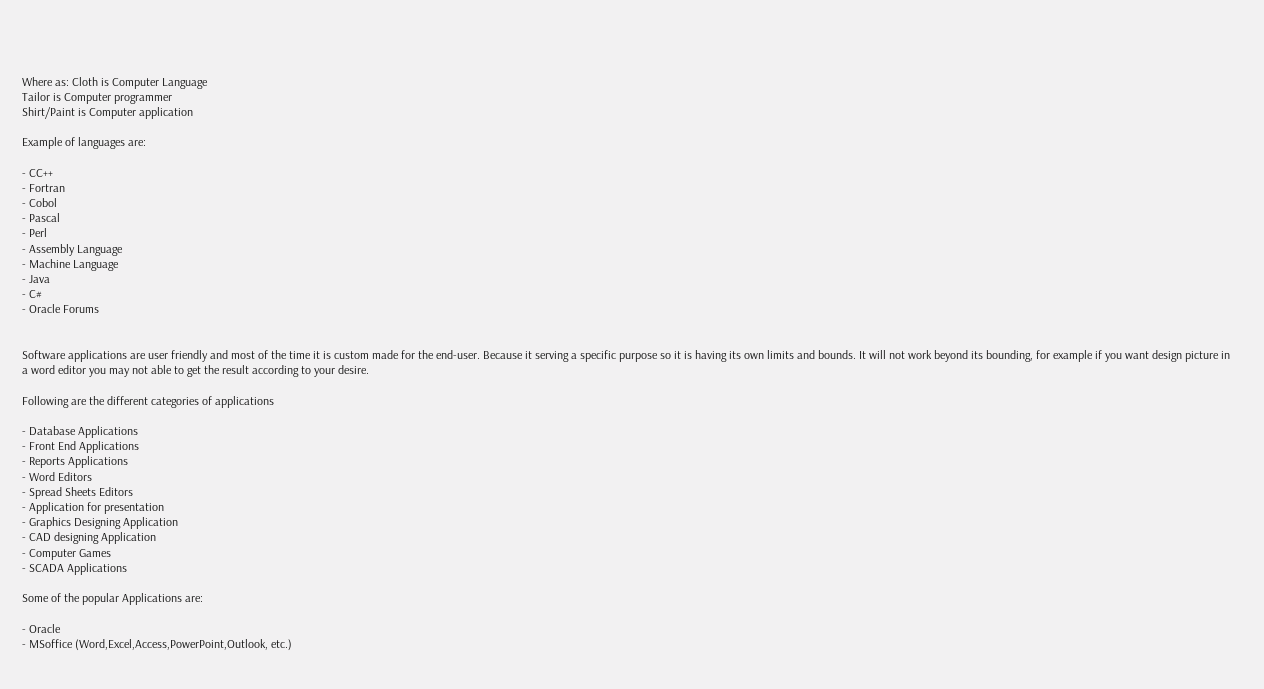Where as: Cloth is Computer Language
Tailor is Computer programmer
Shirt/Paint is Computer application

Example of languages are:

- CC++
- Fortran
- Cobol
- Pascal
- Perl
- Assembly Language
- Machine Language
- Java
- C#
- Oracle Forums


Software applications are user friendly and most of the time it is custom made for the end-user. Because it serving a specific purpose so it is having its own limits and bounds. It will not work beyond its bounding, for example if you want design picture in a word editor you may not able to get the result according to your desire.

Following are the different categories of applications

- Database Applications
- Front End Applications
- Reports Applications
- Word Editors
- Spread Sheets Editors
- Application for presentation
- Graphics Designing Application
- CAD designing Application
- Computer Games
- SCADA Applications

Some of the popular Applications are:

- Oracle
- MSoffice (Word,Excel,Access,PowerPoint,Outlook, etc.)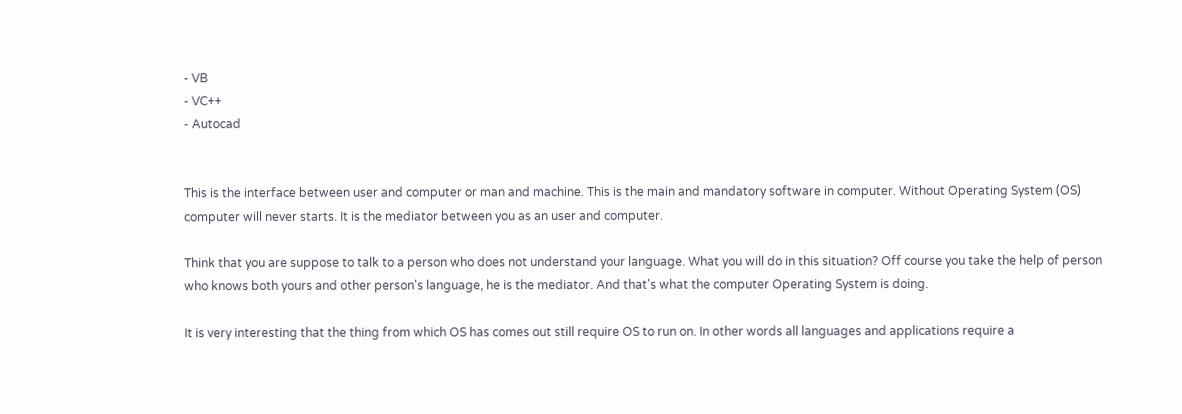- VB
- VC++
- Autocad


This is the interface between user and computer or man and machine. This is the main and mandatory software in computer. Without Operating System (OS) computer will never starts. It is the mediator between you as an user and computer.

Think that you are suppose to talk to a person who does not understand your language. What you will do in this situation? Off course you take the help of person who knows both yours and other person's language, he is the mediator. And that's what the computer Operating System is doing.

It is very interesting that the thing from which OS has comes out still require OS to run on. In other words all languages and applications require a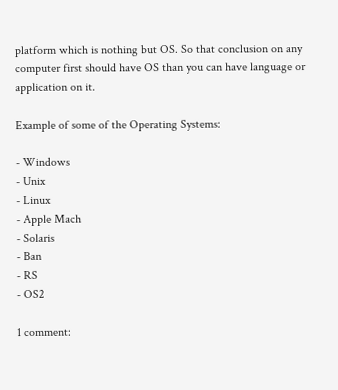platform which is nothing but OS. So that conclusion on any computer first should have OS than you can have language or application on it.

Example of some of the Operating Systems:

- Windows
- Unix
- Linux
- Apple Mach
- Solaris
- Ban
- RS
- OS2

1 comment: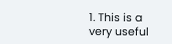1. This is a very useful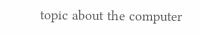topic about the computer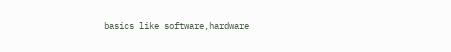basics like software,hardware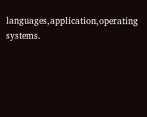languages,application,operating systems.